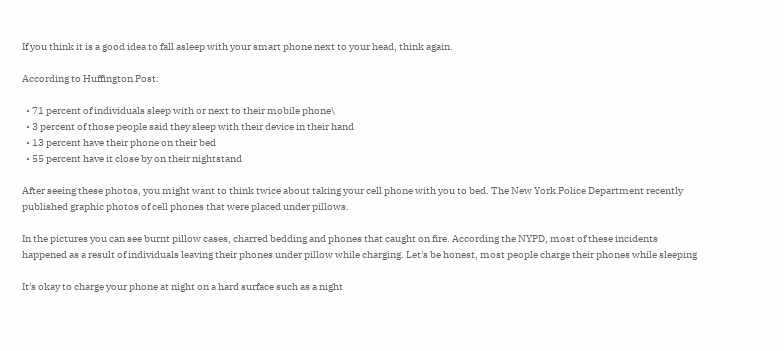If you think it is a good idea to fall asleep with your smart phone next to your head, think again.

According to Huffington Post:

  • 71 percent of individuals sleep with or next to their mobile phone\
  • 3 percent of those people said they sleep with their device in their hand
  • 13 percent have their phone on their bed
  • 55 percent have it close by on their nightstand

After seeing these photos, you might want to think twice about taking your cell phone with you to bed. The New York Police Department recently published graphic photos of cell phones that were placed under pillows.

In the pictures you can see burnt pillow cases, charred bedding and phones that caught on fire. According the NYPD, most of these incidents happened as a result of individuals leaving their phones under pillow while charging. Let's be honest, most people charge their phones while sleeping

It's okay to charge your phone at night on a hard surface such as a night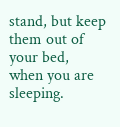stand, but keep them out of your bed, when you are sleeping.